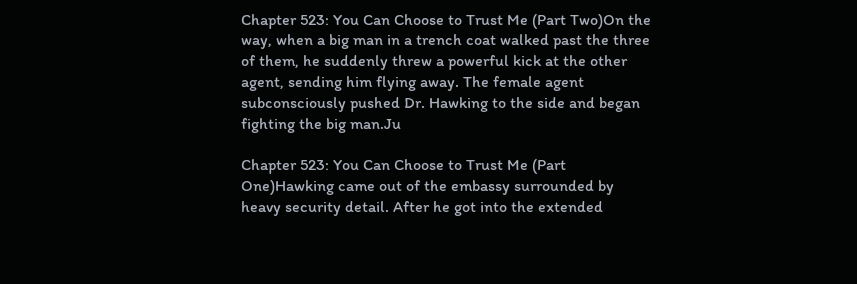Chapter 523: You Can Choose to Trust Me (Part Two)On the way, when a big man in a trench coat walked past the three of them, he suddenly threw a powerful kick at the other agent, sending him flying away. The female agent subconsciously pushed Dr. Hawking to the side and began fighting the big man.Ju

Chapter 523: You Can Choose to Trust Me (Part One)Hawking came out of the embassy surrounded by heavy security detail. After he got into the extended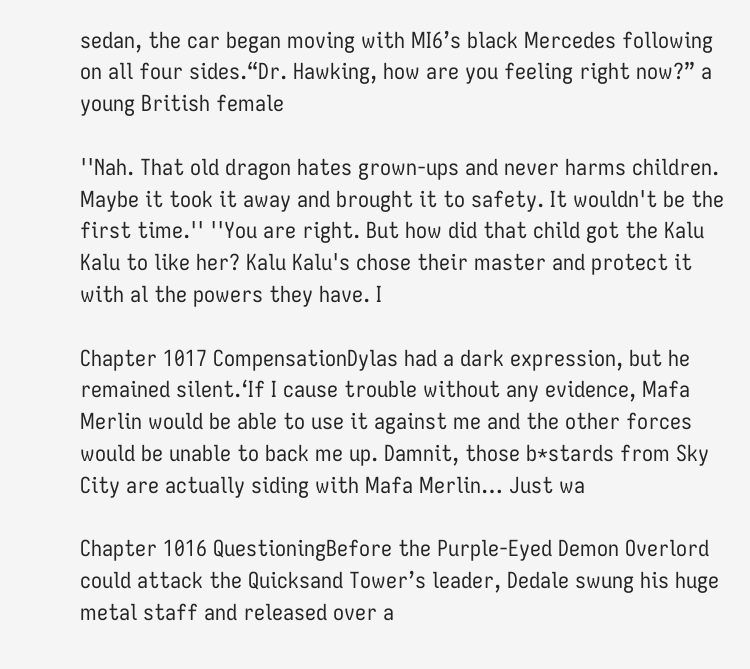sedan, the car began moving with MI6’s black Mercedes following on all four sides.“Dr. Hawking, how are you feeling right now?” a young British female

''Nah. That old dragon hates grown-ups and never harms children. Maybe it took it away and brought it to safety. It wouldn't be the first time.'' ''You are right. But how did that child got the Kalu Kalu to like her? Kalu Kalu's chose their master and protect it with al the powers they have. I

Chapter 1017 CompensationDylas had a dark expression, but he remained silent.‘If I cause trouble without any evidence, Mafa Merlin would be able to use it against me and the other forces would be unable to back me up. Damnit, those b*stards from Sky City are actually siding with Mafa Merlin… Just wa

Chapter 1016 QuestioningBefore the Purple-Eyed Demon Overlord could attack the Quicksand Tower’s leader, Dedale swung his huge metal staff and released over a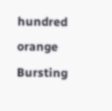hundred orange Bursting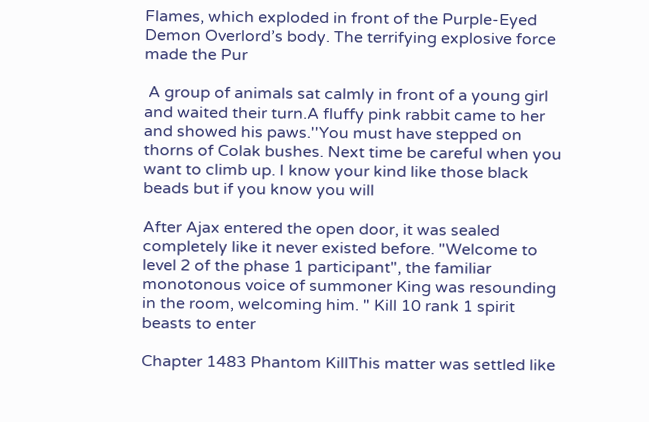Flames, which exploded in front of the Purple-Eyed Demon Overlord’s body. The terrifying explosive force made the Pur

 A group of animals sat calmly in front of a young girl and waited their turn.A fluffy pink rabbit came to her and showed his paws.''You must have stepped on thorns of Colak bushes. Next time be careful when you want to climb up. I know your kind like those black beads but if you know you will

After Ajax entered the open door, it was sealed completely like it never existed before. "Welcome to level 2 of the phase 1 participant", the familiar monotonous voice of summoner King was resounding in the room, welcoming him. " Kill 10 rank 1 spirit beasts to enter

Chapter 1483 Phantom KillThis matter was settled like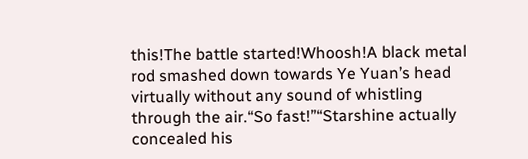this!The battle started!Whoosh!A black metal rod smashed down towards Ye Yuan’s head virtually without any sound of whistling through the air.“So fast!”“Starshine actually concealed his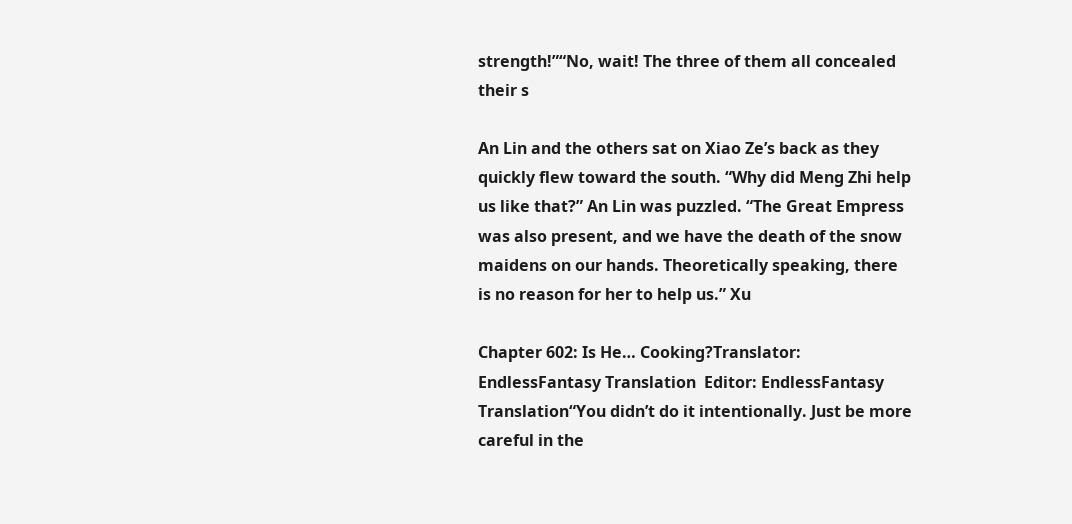strength!”“No, wait! The three of them all concealed their s

An Lin and the others sat on Xiao Ze’s back as they quickly flew toward the south. “Why did Meng Zhi help us like that?” An Lin was puzzled. “The Great Empress was also present, and we have the death of the snow maidens on our hands. Theoretically speaking, there is no reason for her to help us.” Xu

Chapter 602: Is He… Cooking?Translator: EndlessFantasy Translation  Editor: EndlessFantasy Translation“You didn’t do it intentionally. Just be more careful in the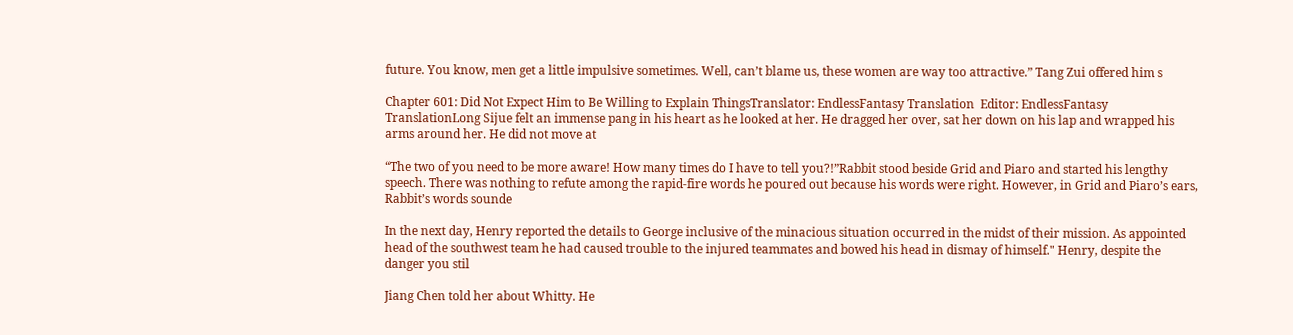future. You know, men get a little impulsive sometimes. Well, can’t blame us, these women are way too attractive.” Tang Zui offered him s

Chapter 601: Did Not Expect Him to Be Willing to Explain ThingsTranslator: EndlessFantasy Translation  Editor: EndlessFantasy TranslationLong Sijue felt an immense pang in his heart as he looked at her. He dragged her over, sat her down on his lap and wrapped his arms around her. He did not move at

“The two of you need to be more aware! How many times do I have to tell you?!”Rabbit stood beside Grid and Piaro and started his lengthy speech. There was nothing to refute among the rapid-fire words he poured out because his words were right. However, in Grid and Piaro’s ears, Rabbit’s words sounde

In the next day, Henry reported the details to George inclusive of the minacious situation occurred in the midst of their mission. As appointed head of the southwest team he had caused trouble to the injured teammates and bowed his head in dismay of himself." Henry, despite the danger you stil

Jiang Chen told her about Whitty. He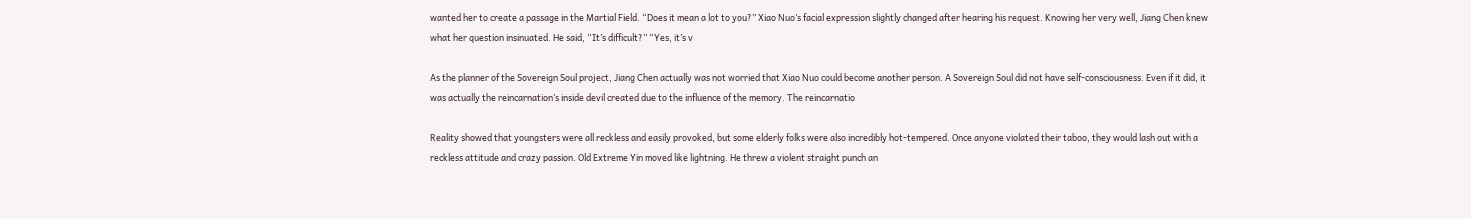wanted her to create a passage in the Martial Field. “Does it mean a lot to you?” Xiao Nuo’s facial expression slightly changed after hearing his request. Knowing her very well, Jiang Chen knew what her question insinuated. He said, “It’s difficult?” “Yes, it’s v

As the planner of the Sovereign Soul project, Jiang Chen actually was not worried that Xiao Nuo could become another person. A Sovereign Soul did not have self-consciousness. Even if it did, it was actually the reincarnation’s inside devil created due to the influence of the memory. The reincarnatio

Reality showed that youngsters were all reckless and easily provoked, but some elderly folks were also incredibly hot-tempered. Once anyone violated their taboo, they would lash out with a reckless attitude and crazy passion. Old Extreme Yin moved like lightning. He threw a violent straight punch an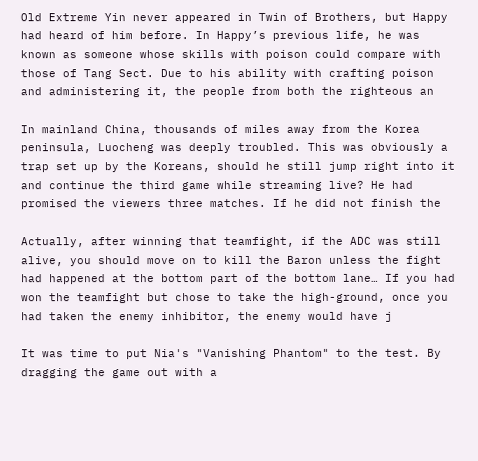Old Extreme Yin never appeared in Twin of Brothers, but Happy had heard of him before. In Happy’s previous life, he was known as someone whose skills with poison could compare with those of Tang Sect. Due to his ability with crafting poison and administering it, the people from both the righteous an

In mainland China, thousands of miles away from the Korea peninsula, Luocheng was deeply troubled. This was obviously a trap set up by the Koreans, should he still jump right into it and continue the third game while streaming live? He had promised the viewers three matches. If he did not finish the

Actually, after winning that teamfight, if the ADC was still alive, you should move on to kill the Baron unless the fight had happened at the bottom part of the bottom lane… If you had won the teamfight but chose to take the high-ground, once you had taken the enemy inhibitor, the enemy would have j

It was time to put Nia's "Vanishing Phantom" to the test. By dragging the game out with a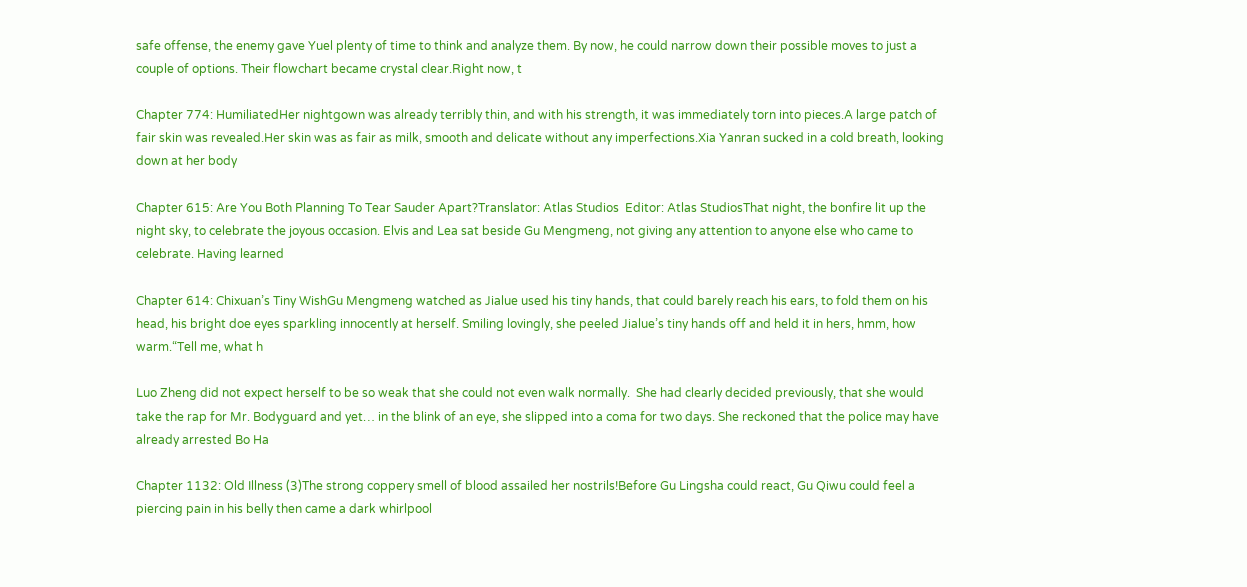safe offense, the enemy gave Yuel plenty of time to think and analyze them. By now, he could narrow down their possible moves to just a couple of options. Their flowchart became crystal clear.Right now, t

Chapter 774: HumiliatedHer nightgown was already terribly thin, and with his strength, it was immediately torn into pieces.A large patch of fair skin was revealed.Her skin was as fair as milk, smooth and delicate without any imperfections.Xia Yanran sucked in a cold breath, looking down at her body

Chapter 615: Are You Both Planning To Tear Sauder Apart?Translator: Atlas Studios  Editor: Atlas StudiosThat night, the bonfire lit up the night sky, to celebrate the joyous occasion. Elvis and Lea sat beside Gu Mengmeng, not giving any attention to anyone else who came to celebrate. Having learned

Chapter 614: Chixuan’s Tiny WishGu Mengmeng watched as Jialue used his tiny hands, that could barely reach his ears, to fold them on his head, his bright doe eyes sparkling innocently at herself. Smiling lovingly, she peeled Jialue’s tiny hands off and held it in hers, hmm, how warm.“Tell me, what h

Luo Zheng did not expect herself to be so weak that she could not even walk normally.  She had clearly decided previously, that she would take the rap for Mr. Bodyguard and yet… in the blink of an eye, she slipped into a coma for two days. She reckoned that the police may have already arrested Bo Ha

Chapter 1132: Old Illness (3)The strong coppery smell of blood assailed her nostrils!Before Gu Lingsha could react, Gu Qiwu could feel a piercing pain in his belly then came a dark whirlpool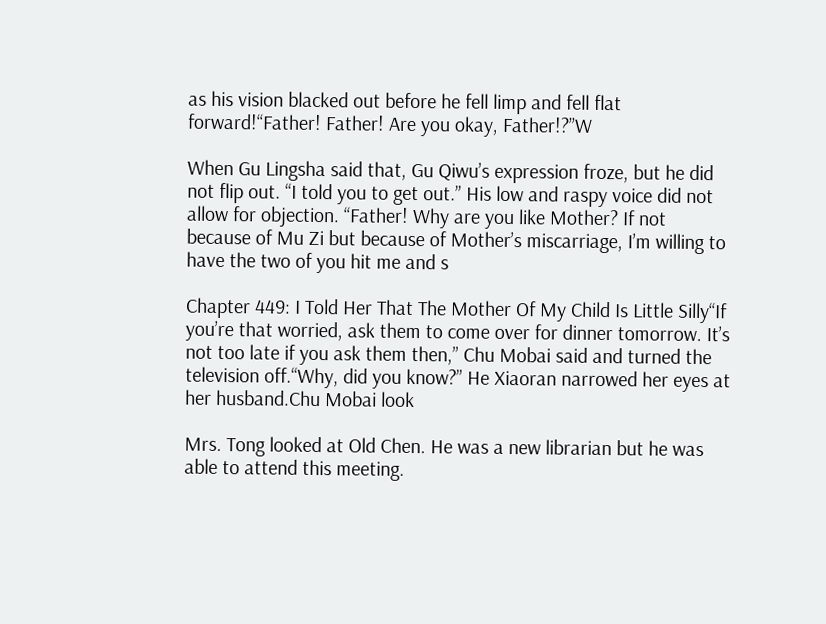as his vision blacked out before he fell limp and fell flat forward!“Father! Father! Are you okay, Father!?”W

When Gu Lingsha said that, Gu Qiwu’s expression froze, but he did not flip out. “I told you to get out.” His low and raspy voice did not allow for objection. “Father! Why are you like Mother? If not because of Mu Zi but because of Mother’s miscarriage, I’m willing to have the two of you hit me and s

Chapter 449: I Told Her That The Mother Of My Child Is Little Silly“If you’re that worried, ask them to come over for dinner tomorrow. It’s not too late if you ask them then,” Chu Mobai said and turned the television off.“Why, did you know?” He Xiaoran narrowed her eyes at her husband.Chu Mobai look

Mrs. Tong looked at Old Chen. He was a new librarian but he was able to attend this meeting.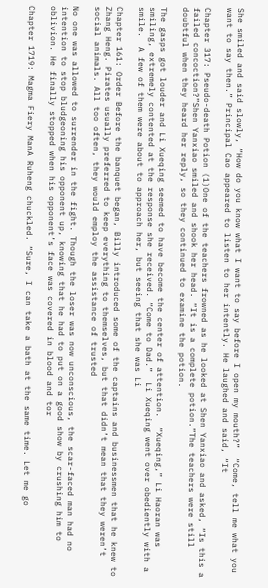She smiled and said slowly, “How do you know what I want to say before I open my mouth?”  “Come, tell me what you want to say then.” Principal Cao appeared to listen to her intently. He laughed and said, “It

Chapter 317: Pseudo-death Potion (1)One of the teachers frowned as he looked at Shen Yanxiao and asked, “Is this a failed concoction?”Shen Yanxiao smiled and shook her head. “It is a complete potion.”The teachers were still doubtful when they heard her reply, so they continued to examine the potion.

The gasps got louder and Li Xueqing seemed to have become the center of attention.  “Xueqing,” Li Haoran was smiling, extremely contented at the response she received. “Come to Dad.”  Li Xueqing went over obediently with a smile.  A few of them were about to approach her, but seeing that she was Li

Chapter 161: Order Before the banquet began, Billy introduced some of the captains and businessmen that he knew to Zhang Heng. Pirates usually preferred to keep everything to themselves, but that didn’t mean that they weren’t social animals. All too often, they would employ the assistance of trusted

No one was allowed to surrender in the fight. Though the loser was now unconscious, the scar-faced man had no intention to stop bludgeoning his opponent up, knowing that he had to put on a good show by crushing him to oblivion. He finally stopped when his opponent’s face was covered in blood and tor

Chapter 1719: Magma Fiery ManA Ruheng chuckled. “Sure, I can take a bath at the same time. Let me go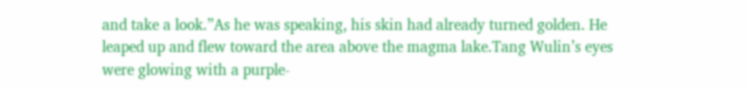and take a look.”As he was speaking, his skin had already turned golden. He leaped up and flew toward the area above the magma lake.Tang Wulin’s eyes were glowing with a purple-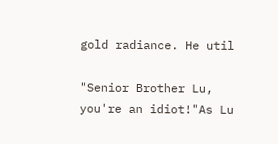gold radiance. He util

"Senior Brother Lu, you're an idiot!"As Lu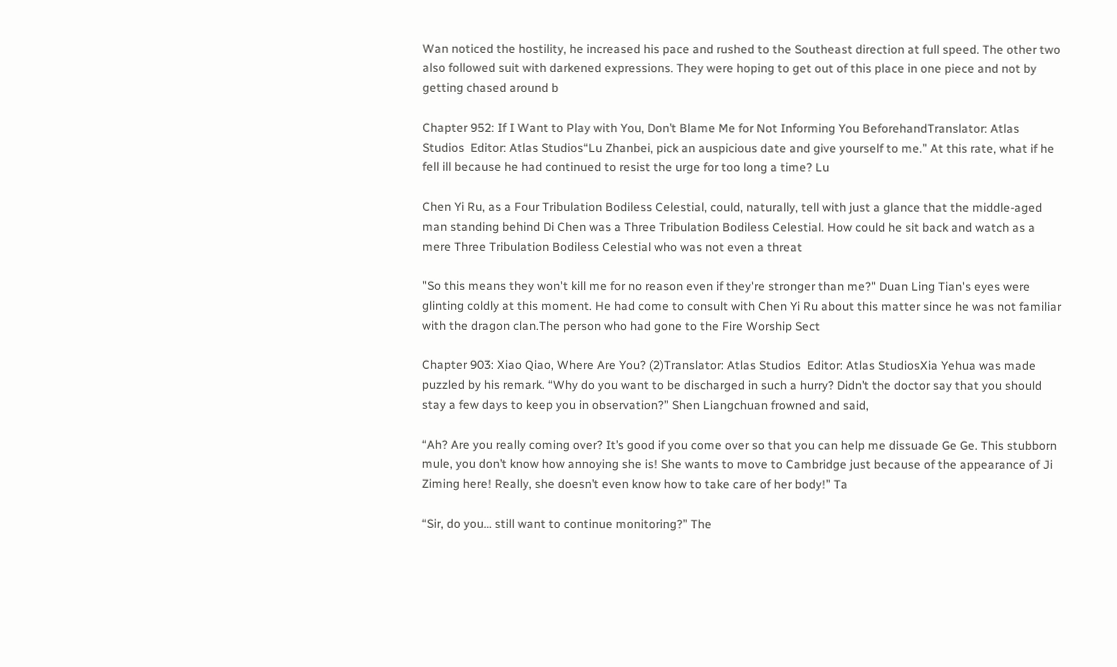Wan noticed the hostility, he increased his pace and rushed to the Southeast direction at full speed. The other two also followed suit with darkened expressions. They were hoping to get out of this place in one piece and not by getting chased around b

Chapter 952: If I Want to Play with You, Don’t Blame Me for Not Informing You BeforehandTranslator: Atlas Studios  Editor: Atlas Studios“Lu Zhanbei, pick an auspicious date and give yourself to me.” At this rate, what if he fell ill because he had continued to resist the urge for too long a time? Lu

Chen Yi Ru, as a Four Tribulation Bodiless Celestial, could, naturally, tell with just a glance that the middle-aged man standing behind Di Chen was a Three Tribulation Bodiless Celestial. How could he sit back and watch as a mere Three Tribulation Bodiless Celestial who was not even a threat

"So this means they won't kill me for no reason even if they're stronger than me?" Duan Ling Tian's eyes were glinting coldly at this moment. He had come to consult with Chen Yi Ru about this matter since he was not familiar with the dragon clan.The person who had gone to the Fire Worship Sect

Chapter 903: Xiao Qiao, Where Are You? (2)Translator: Atlas Studios  Editor: Atlas StudiosXia Yehua was made puzzled by his remark. “Why do you want to be discharged in such a hurry? Didn’t the doctor say that you should stay a few days to keep you in observation?” Shen Liangchuan frowned and said,

“Ah? Are you really coming over? It’s good if you come over so that you can help me dissuade Ge Ge. This stubborn mule, you don’t know how annoying she is! She wants to move to Cambridge just because of the appearance of Ji Ziming here! Really, she doesn’t even know how to take care of her body!” Ta

“Sir, do you… still want to continue monitoring?” The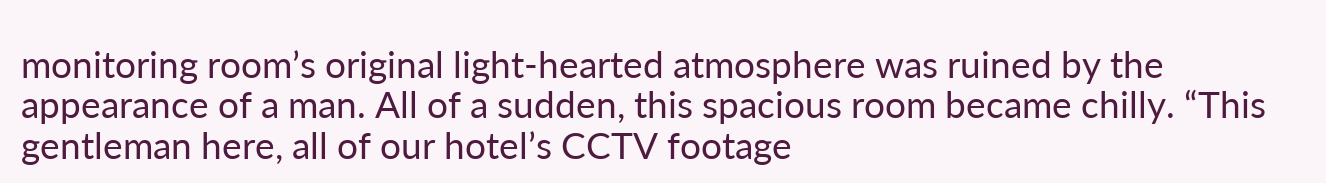monitoring room’s original light-hearted atmosphere was ruined by the appearance of a man. All of a sudden, this spacious room became chilly. “This gentleman here, all of our hotel’s CCTV footage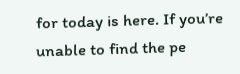for today is here. If you’re unable to find the pe